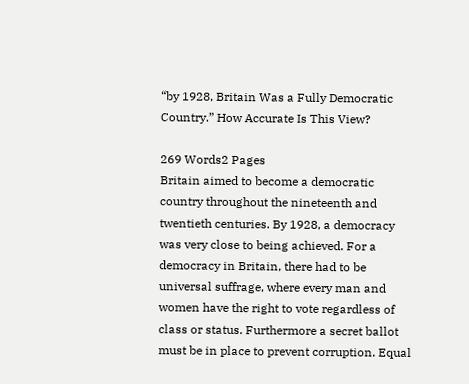“by 1928, Britain Was a Fully Democratic Country.” How Accurate Is This View?

269 Words2 Pages
Britain aimed to become a democratic country throughout the nineteenth and twentieth centuries. By 1928, a democracy was very close to being achieved. For a democracy in Britain, there had to be universal suffrage, where every man and women have the right to vote regardless of class or status. Furthermore a secret ballot must be in place to prevent corruption. Equal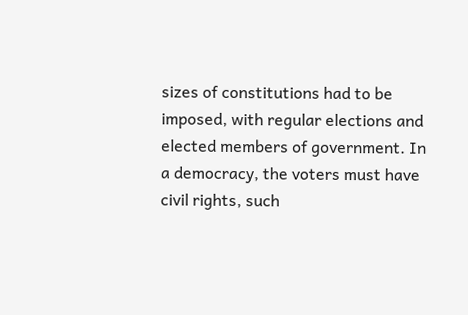sizes of constitutions had to be imposed, with regular elections and elected members of government. In a democracy, the voters must have civil rights, such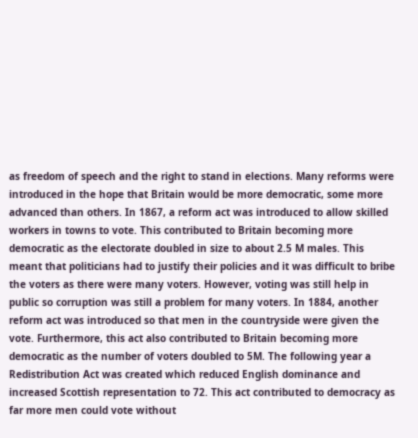as freedom of speech and the right to stand in elections. Many reforms were introduced in the hope that Britain would be more democratic, some more advanced than others. In 1867, a reform act was introduced to allow skilled workers in towns to vote. This contributed to Britain becoming more democratic as the electorate doubled in size to about 2.5 M males. This meant that politicians had to justify their policies and it was difficult to bribe the voters as there were many voters. However, voting was still help in public so corruption was still a problem for many voters. In 1884, another reform act was introduced so that men in the countryside were given the vote. Furthermore, this act also contributed to Britain becoming more democratic as the number of voters doubled to 5M. The following year a Redistribution Act was created which reduced English dominance and increased Scottish representation to 72. This act contributed to democracy as far more men could vote without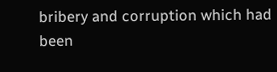bribery and corruption which had been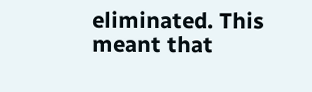eliminated. This meant that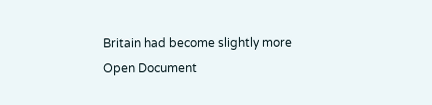Britain had become slightly more
Open Document